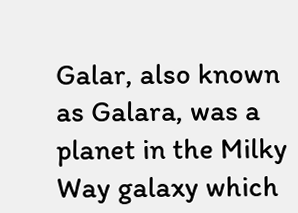Galar, also known as Galara, was a planet in the Milky Way galaxy which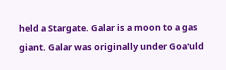held a Stargate. Galar is a moon to a gas giant. Galar was originally under Goa'uld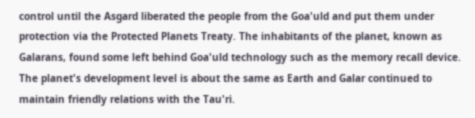control until the Asgard liberated the people from the Goa'uld and put them under protection via the Protected Planets Treaty. The inhabitants of the planet, known as Galarans, found some left behind Goa'uld technology such as the memory recall device. The planet's development level is about the same as Earth and Galar continued to maintain friendly relations with the Tau'ri.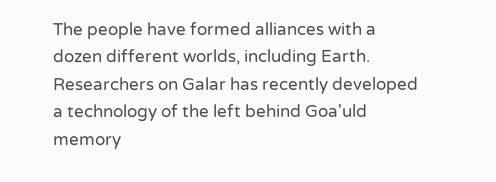The people have formed alliances with a dozen different worlds, including Earth. Researchers on Galar has recently developed a technology of the left behind Goa'uld memory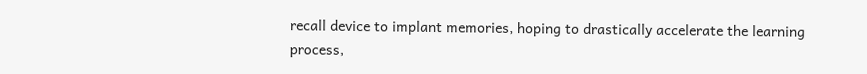recall device to implant memories, hoping to drastically accelerate the learning process,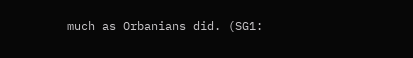much as Orbanians did. (SG1: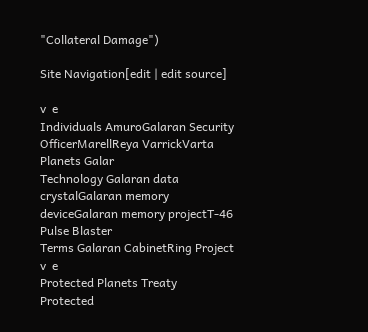"Collateral Damage")

Site Navigation[edit | edit source]

v  e
Individuals AmuroGalaran Security OfficerMarellReya VarrickVarta
Planets Galar
Technology Galaran data crystalGalaran memory deviceGalaran memory projectT-46 Pulse Blaster
Terms Galaran CabinetRing Project
v  e
Protected Planets Treaty
Protected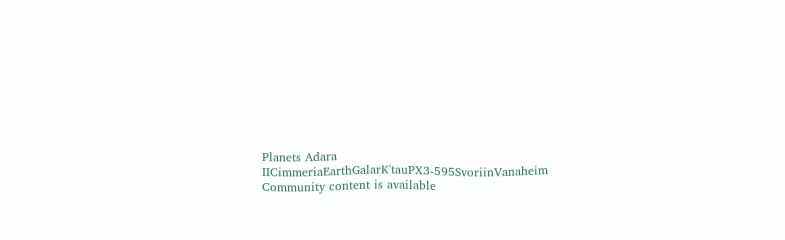Planets Adara IICimmeriaEarthGalarK'tauPX3-595SvoriinVanaheim
Community content is available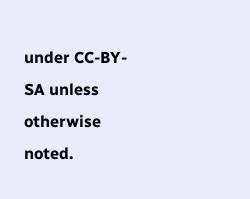under CC-BY-SA unless otherwise noted.